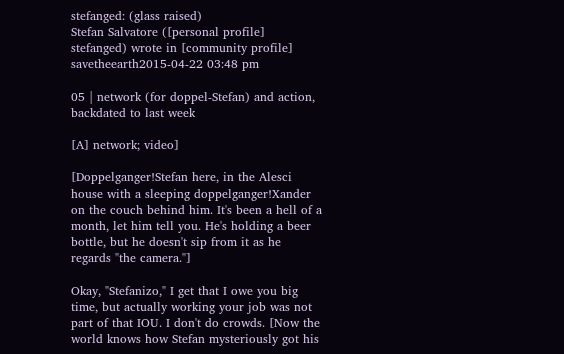stefanged: (glass raised)
Stefan Salvatore ([personal profile] stefanged) wrote in [community profile] savetheearth2015-04-22 03:48 pm

05 | network (for doppel-Stefan) and action, backdated to last week

[A] network; video]

[Doppelganger!Stefan here, in the Alesci house with a sleeping doppelganger!Xander on the couch behind him. It's been a hell of a month, let him tell you. He's holding a beer bottle, but he doesn't sip from it as he regards "the camera."]

Okay, "Stefanizo," I get that I owe you big time, but actually working your job was not part of that IOU. I don't do crowds. [Now the world knows how Stefan mysteriously got his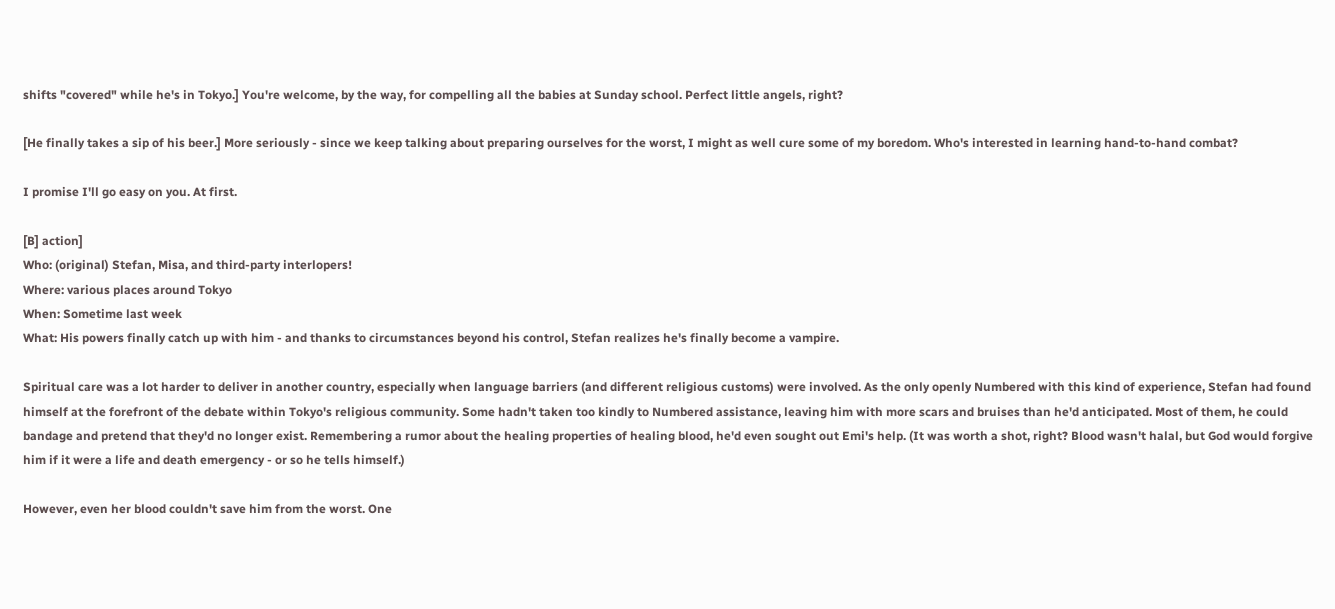shifts "covered" while he's in Tokyo.] You're welcome, by the way, for compelling all the babies at Sunday school. Perfect little angels, right?

[He finally takes a sip of his beer.] More seriously - since we keep talking about preparing ourselves for the worst, I might as well cure some of my boredom. Who's interested in learning hand-to-hand combat?

I promise I'll go easy on you. At first.

[B] action]
Who: (original) Stefan, Misa, and third-party interlopers!
Where: various places around Tokyo
When: Sometime last week
What: His powers finally catch up with him - and thanks to circumstances beyond his control, Stefan realizes he's finally become a vampire.

Spiritual care was a lot harder to deliver in another country, especially when language barriers (and different religious customs) were involved. As the only openly Numbered with this kind of experience, Stefan had found himself at the forefront of the debate within Tokyo's religious community. Some hadn't taken too kindly to Numbered assistance, leaving him with more scars and bruises than he'd anticipated. Most of them, he could bandage and pretend that they'd no longer exist. Remembering a rumor about the healing properties of healing blood, he'd even sought out Emi's help. (It was worth a shot, right? Blood wasn't halal, but God would forgive him if it were a life and death emergency - or so he tells himself.)

However, even her blood couldn't save him from the worst. One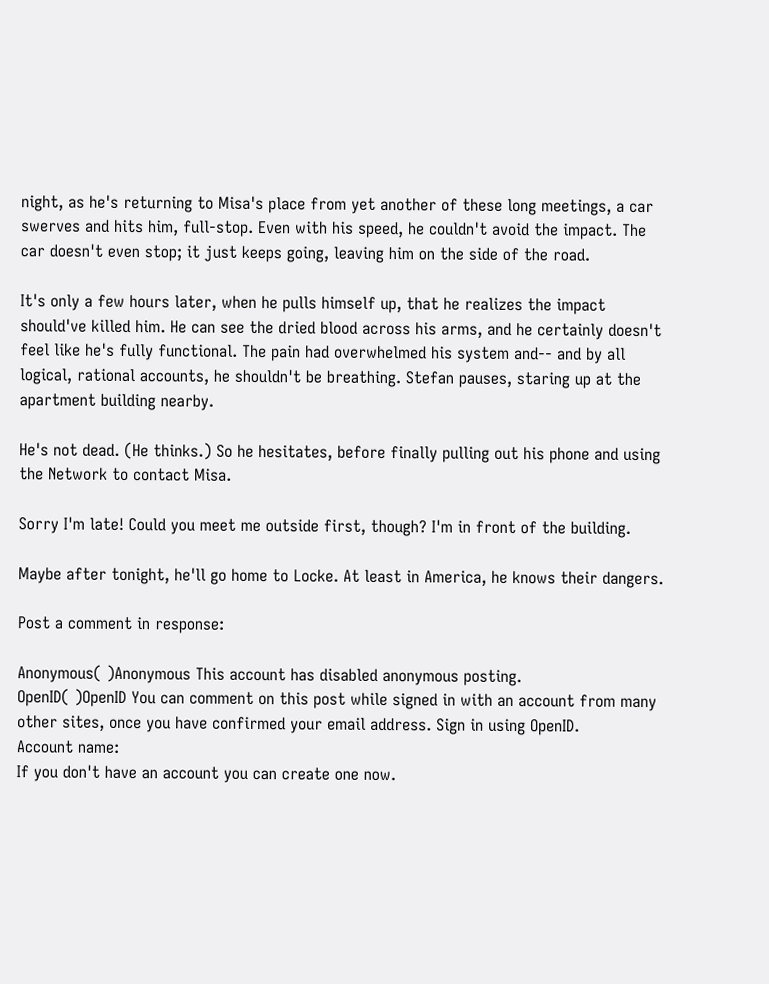night, as he's returning to Misa's place from yet another of these long meetings, a car swerves and hits him, full-stop. Even with his speed, he couldn't avoid the impact. The car doesn't even stop; it just keeps going, leaving him on the side of the road.

It's only a few hours later, when he pulls himself up, that he realizes the impact should've killed him. He can see the dried blood across his arms, and he certainly doesn't feel like he's fully functional. The pain had overwhelmed his system and-- and by all logical, rational accounts, he shouldn't be breathing. Stefan pauses, staring up at the apartment building nearby.

He's not dead. (He thinks.) So he hesitates, before finally pulling out his phone and using the Network to contact Misa.

Sorry I'm late! Could you meet me outside first, though? I'm in front of the building.

Maybe after tonight, he'll go home to Locke. At least in America, he knows their dangers.

Post a comment in response:

Anonymous( )Anonymous This account has disabled anonymous posting.
OpenID( )OpenID You can comment on this post while signed in with an account from many other sites, once you have confirmed your email address. Sign in using OpenID.
Account name:
If you don't have an account you can create one now.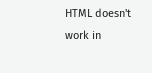HTML doesn't work in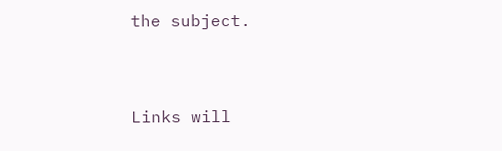the subject.


Links will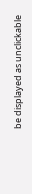be displayed as unclickable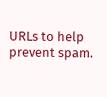URLs to help prevent spam.